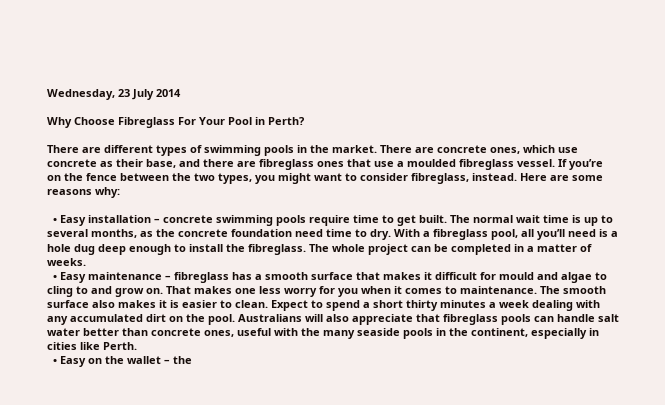Wednesday, 23 July 2014

Why Choose Fibreglass For Your Pool in Perth?

There are different types of swimming pools in the market. There are concrete ones, which use concrete as their base, and there are fibreglass ones that use a moulded fibreglass vessel. If you’re on the fence between the two types, you might want to consider fibreglass, instead. Here are some reasons why:

  • Easy installation – concrete swimming pools require time to get built. The normal wait time is up to several months, as the concrete foundation need time to dry. With a fibreglass pool, all you’ll need is a hole dug deep enough to install the fibreglass. The whole project can be completed in a matter of weeks.
  • Easy maintenance – fibreglass has a smooth surface that makes it difficult for mould and algae to cling to and grow on. That makes one less worry for you when it comes to maintenance. The smooth surface also makes it is easier to clean. Expect to spend a short thirty minutes a week dealing with any accumulated dirt on the pool. Australians will also appreciate that fibreglass pools can handle salt water better than concrete ones, useful with the many seaside pools in the continent, especially in cities like Perth.
  • Easy on the wallet – the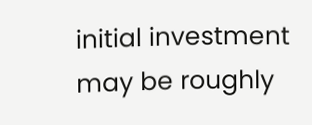initial investment may be roughly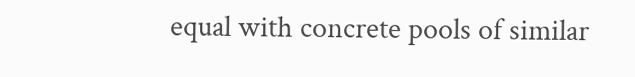equal with concrete pools of similar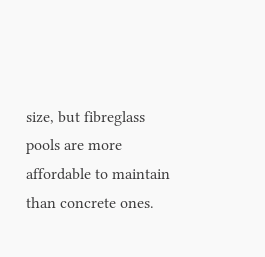size, but fibreglass pools are more affordable to maintain than concrete ones.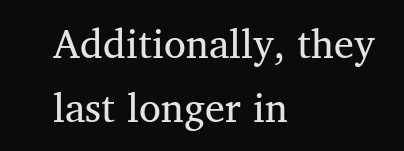Additionally, they last longer in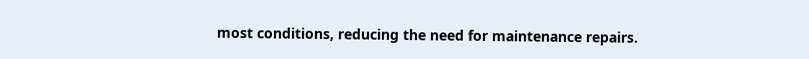most conditions, reducing the need for maintenance repairs.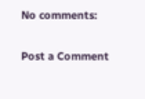No comments:

Post a Comment